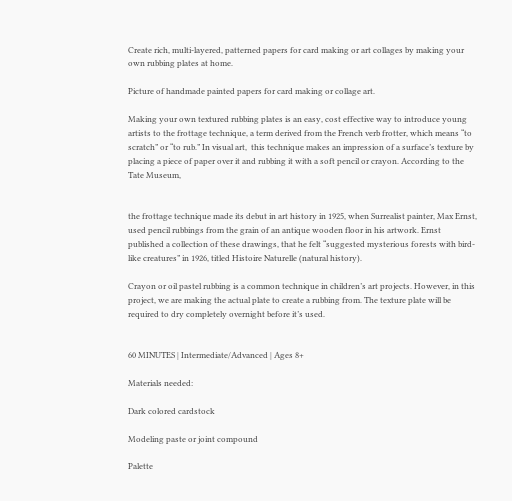Create rich, multi-layered, patterned papers for card making or art collages by making your own rubbing plates at home.

Picture of handmade painted papers for card making or collage art.

Making your own textured rubbing plates is an easy, cost effective way to introduce young artists to the frottage technique, a term derived from the French verb frotter, which means “to scratch” or “to rub.” In visual art,  this technique makes an impression of a surface’s texture by placing a piece of paper over it and rubbing it with a soft pencil or crayon. According to the Tate Museum,


the frottage technique made its debut in art history in 1925, when Surrealist painter, Max Ernst, used pencil rubbings from the grain of an antique wooden floor in his artwork. Ernst published a collection of these drawings, that he felt “suggested mysterious forests with bird-like creatures” in 1926, titled Histoire Naturelle (natural history).

Crayon or oil pastel rubbing is a common technique in children’s art projects. However, in this project, we are making the actual plate to create a rubbing from. The texture plate will be required to dry completely overnight before it’s used.


60 MINUTES | Intermediate/Advanced | Ages 8+

Materials needed:

Dark colored cardstock

Modeling paste or joint compound

Palette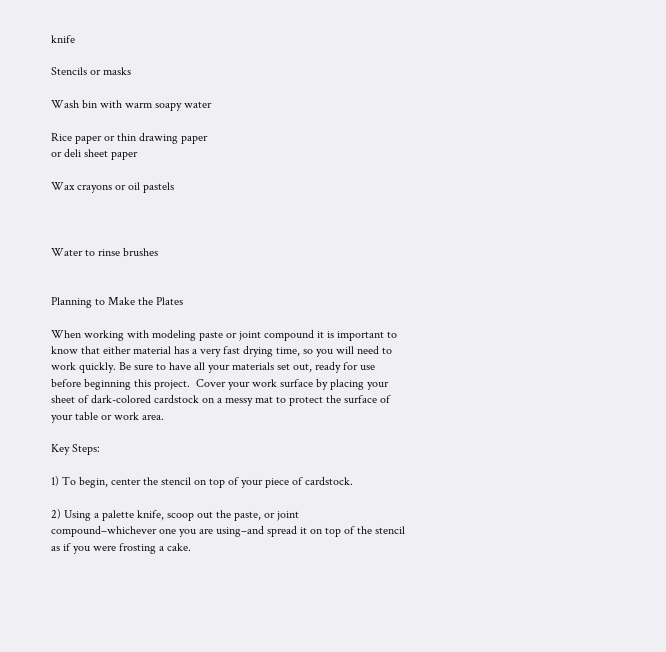knife

Stencils or masks

Wash bin with warm soapy water

Rice paper or thin drawing paper
or deli sheet paper

Wax crayons or oil pastels



Water to rinse brushes


Planning to Make the Plates

When working with modeling paste or joint compound it is important to know that either material has a very fast drying time, so you will need to work quickly. Be sure to have all your materials set out, ready for use before beginning this project.  Cover your work surface by placing your sheet of dark-colored cardstock on a messy mat to protect the surface of your table or work area.

Key Steps:

1) To begin, center the stencil on top of your piece of cardstock.

2) Using a palette knife, scoop out the paste, or joint compound–whichever one you are using–and spread it on top of the stencil as if you were frosting a cake.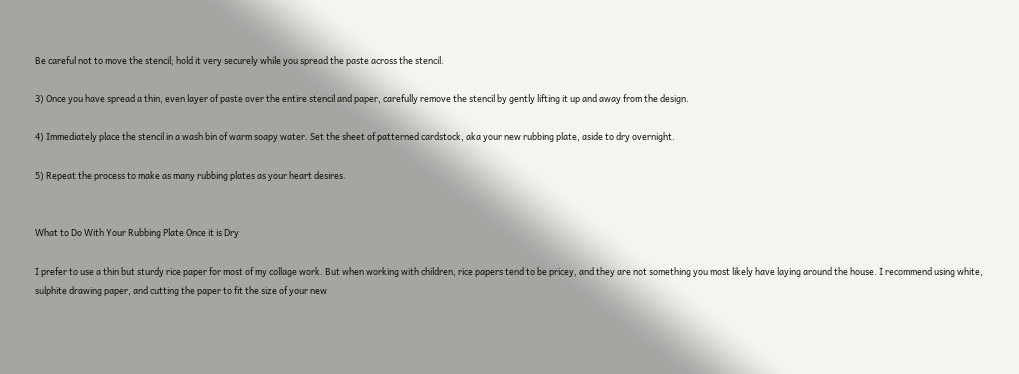Be careful not to move the stencil; hold it very securely while you spread the paste across the stencil.

3) Once you have spread a thin, even layer of paste over the entire stencil and paper, carefully remove the stencil by gently lifting it up and away from the design.

4) Immediately place the stencil in a wash bin of warm soapy water. Set the sheet of patterned cardstock, aka your new rubbing plate, aside to dry overnight.

5) Repeat the process to make as many rubbing plates as your heart desires.


What to Do With Your Rubbing Plate Once it is Dry

I prefer to use a thin but sturdy rice paper for most of my collage work. But when working with children, rice papers tend to be pricey, and they are not something you most likely have laying around the house. I recommend using white, sulphite drawing paper, and cutting the paper to fit the size of your new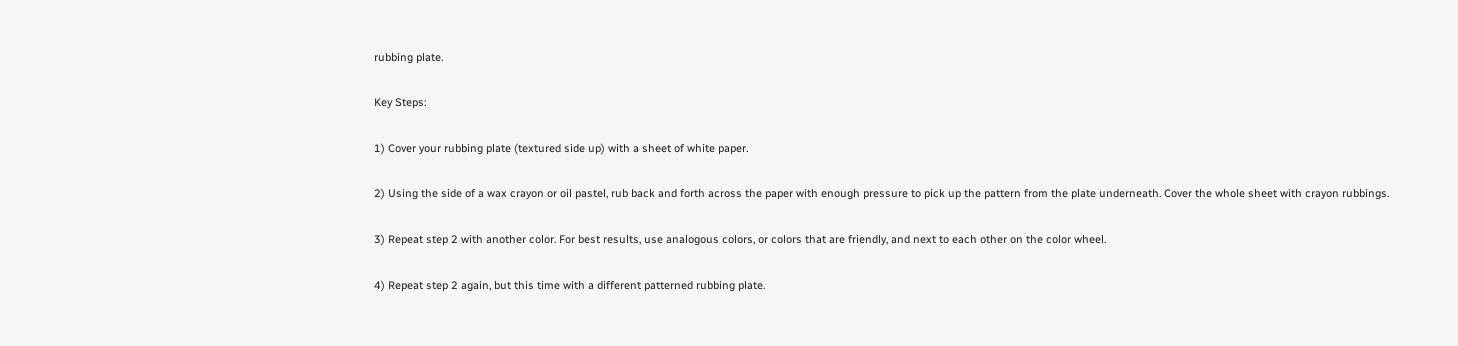rubbing plate.

Key Steps:

1) Cover your rubbing plate (textured side up) with a sheet of white paper.

2) Using the side of a wax crayon or oil pastel, rub back and forth across the paper with enough pressure to pick up the pattern from the plate underneath. Cover the whole sheet with crayon rubbings.

3) Repeat step 2 with another color. For best results, use analogous colors, or colors that are friendly, and next to each other on the color wheel.

4) Repeat step 2 again, but this time with a different patterned rubbing plate.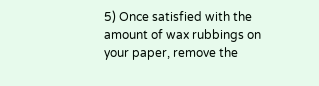5) Once satisfied with the amount of wax rubbings on your paper, remove the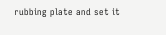rubbing plate and set it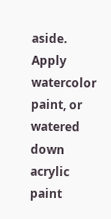aside. Apply watercolor paint, or watered down acrylic paint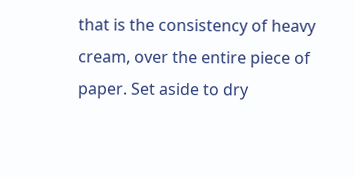that is the consistency of heavy cream, over the entire piece of paper. Set aside to dry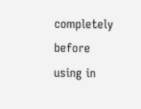completely before using in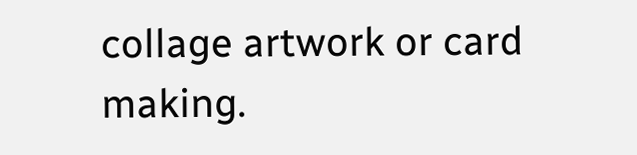collage artwork or card making.